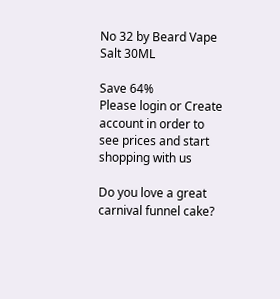No 32 by Beard Vape Salt 30ML

Save 64%
Please login or Create account in order to see prices and start shopping with us

Do you love a great carnival funnel cake?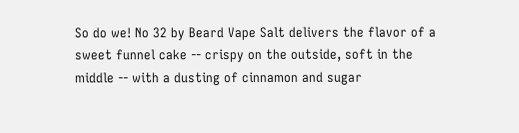So do we! No 32 by Beard Vape Salt delivers the flavor of a sweet funnel cake -- crispy on the outside, soft in the middle -- with a dusting of cinnamon and sugar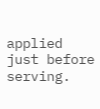applied just before serving.